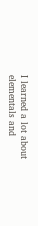I learned a lot about elementals and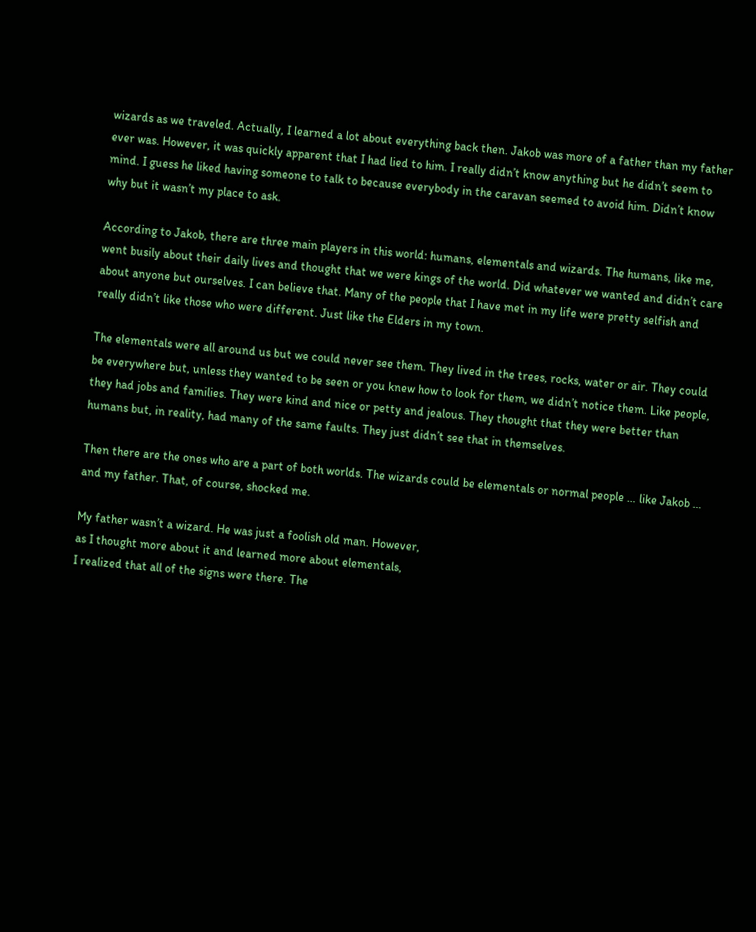wizards as we traveled. Actually, I learned a lot about everything back then. Jakob was more of a father than my father ever was. However, it was quickly apparent that I had lied to him. I really didn’t know anything but he didn’t seem to mind. I guess he liked having someone to talk to because everybody in the caravan seemed to avoid him. Didn’t know why but it wasn’t my place to ask.

According to Jakob, there are three main players in this world: humans, elementals and wizards. The humans, like me, went busily about their daily lives and thought that we were kings of the world. Did whatever we wanted and didn’t care about anyone but ourselves. I can believe that. Many of the people that I have met in my life were pretty selfish and really didn’t like those who were different. Just like the Elders in my town.

The elementals were all around us but we could never see them. They lived in the trees, rocks, water or air. They could be everywhere but, unless they wanted to be seen or you knew how to look for them, we didn’t notice them. Like people, they had jobs and families. They were kind and nice or petty and jealous. They thought that they were better than humans but, in reality, had many of the same faults. They just didn’t see that in themselves.

Then there are the ones who are a part of both worlds. The wizards could be elementals or normal people … like Jakob … and my father. That, of course, shocked me.

My father wasn’t a wizard. He was just a foolish old man. However,
as I thought more about it and learned more about elementals,
I realized that all of the signs were there. The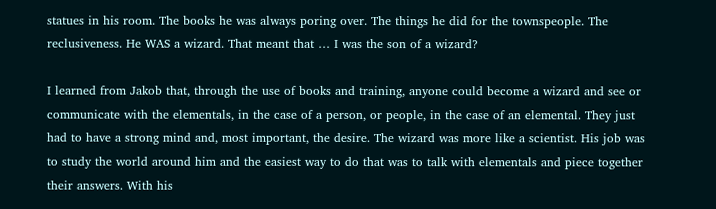statues in his room. The books he was always poring over. The things he did for the townspeople. The reclusiveness. He WAS a wizard. That meant that … I was the son of a wizard?

I learned from Jakob that, through the use of books and training, anyone could become a wizard and see or communicate with the elementals, in the case of a person, or people, in the case of an elemental. They just had to have a strong mind and, most important, the desire. The wizard was more like a scientist. His job was to study the world around him and the easiest way to do that was to talk with elementals and piece together their answers. With his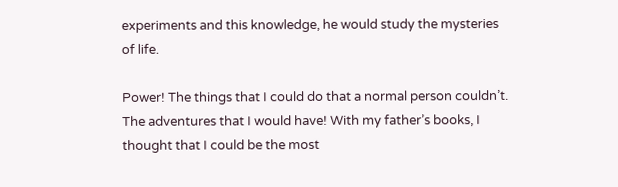experiments and this knowledge, he would study the mysteries of life.

Power! The things that I could do that a normal person couldn’t. The adventures that I would have! With my father’s books, I thought that I could be the most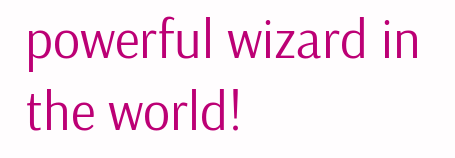powerful wizard in the world!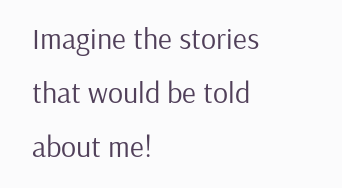Imagine the stories that would be told about me!